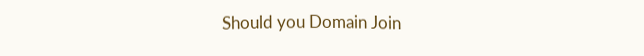Should you Domain Join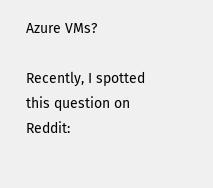Azure VMs?

Recently, I spotted this question on Reddit: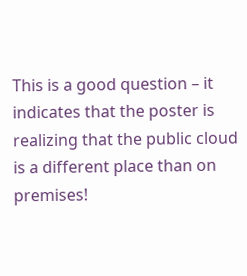This is a good question – it indicates that the poster is realizing that the public cloud is a different place than on premises!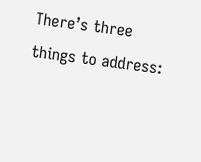There’s three things to address: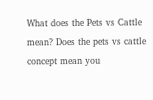What does the Pets vs Cattle mean? Does the pets vs cattle concept mean you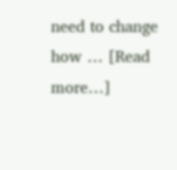need to change how … [Read more…]